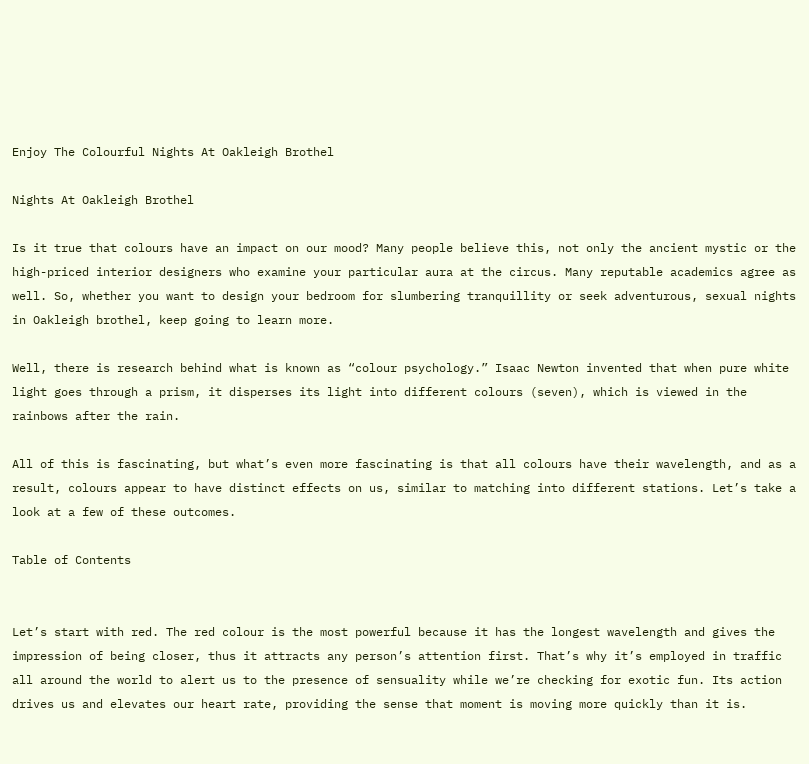Enjoy The Colourful Nights At Oakleigh Brothel

Nights At Oakleigh Brothel

Is it true that colours have an impact on our mood? Many people believe this, not only the ancient mystic or the high-priced interior designers who examine your particular aura at the circus. Many reputable academics agree as well. So, whether you want to design your bedroom for slumbering tranquillity or seek adventurous, sexual nights in Oakleigh brothel, keep going to learn more.

Well, there is research behind what is known as “colour psychology.” Isaac Newton invented that when pure white light goes through a prism, it disperses its light into different colours (seven), which is viewed in the rainbows after the rain.

All of this is fascinating, but what’s even more fascinating is that all colours have their wavelength, and as a result, colours appear to have distinct effects on us, similar to matching into different stations. Let’s take a look at a few of these outcomes.

Table of Contents


Let’s start with red. The red colour is the most powerful because it has the longest wavelength and gives the impression of being closer, thus it attracts any person’s attention first. That’s why it’s employed in traffic all around the world to alert us to the presence of sensuality while we’re checking for exotic fun. Its action drives us and elevates our heart rate, providing the sense that moment is moving more quickly than it is.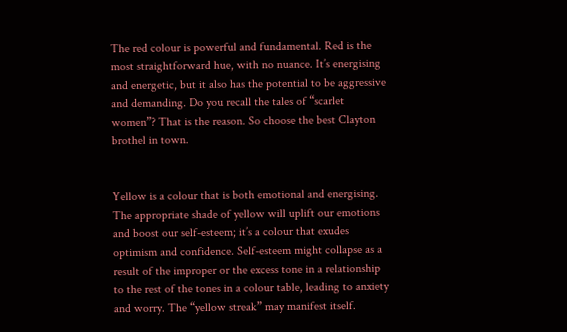The red colour is powerful and fundamental. Red is the most straightforward hue, with no nuance. It’s energising and energetic, but it also has the potential to be aggressive and demanding. Do you recall the tales of “scarlet women”? That is the reason. So choose the best Clayton brothel in town.


Yellow is a colour that is both emotional and energising. The appropriate shade of yellow will uplift our emotions and boost our self-esteem; it’s a colour that exudes optimism and confidence. Self-esteem might collapse as a result of the improper or the excess tone in a relationship to the rest of the tones in a colour table, leading to anxiety and worry. The “yellow streak” may manifest itself.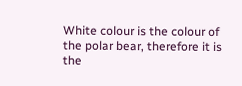White colour is the colour of the polar bear, therefore it is the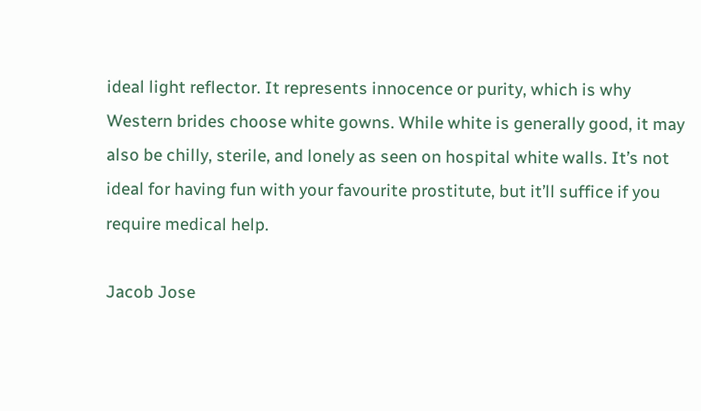ideal light reflector. It represents innocence or purity, which is why Western brides choose white gowns. While white is generally good, it may also be chilly, sterile, and lonely as seen on hospital white walls. It’s not ideal for having fun with your favourite prostitute, but it’ll suffice if you require medical help.

Jacob Jose